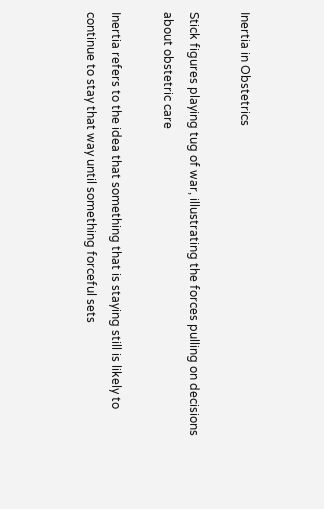Inertia in Obstetrics

Stick figures playing tug of war, illustrating the forces pulling on decisions about obstetric care

Inertia refers to the idea that something that is staying still is likely to continue to stay that way until something forceful sets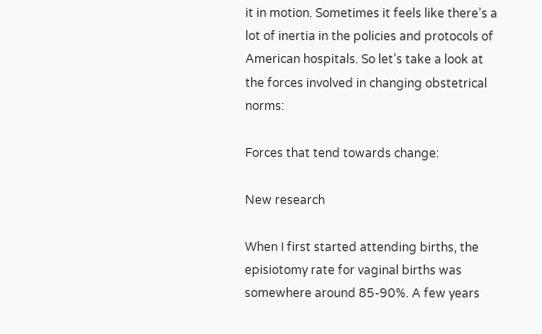it in motion. Sometimes it feels like there’s a lot of inertia in the policies and protocols of American hospitals. So let’s take a look at the forces involved in changing obstetrical norms:

Forces that tend towards change:

New research

When I first started attending births, the episiotomy rate for vaginal births was somewhere around 85-90%. A few years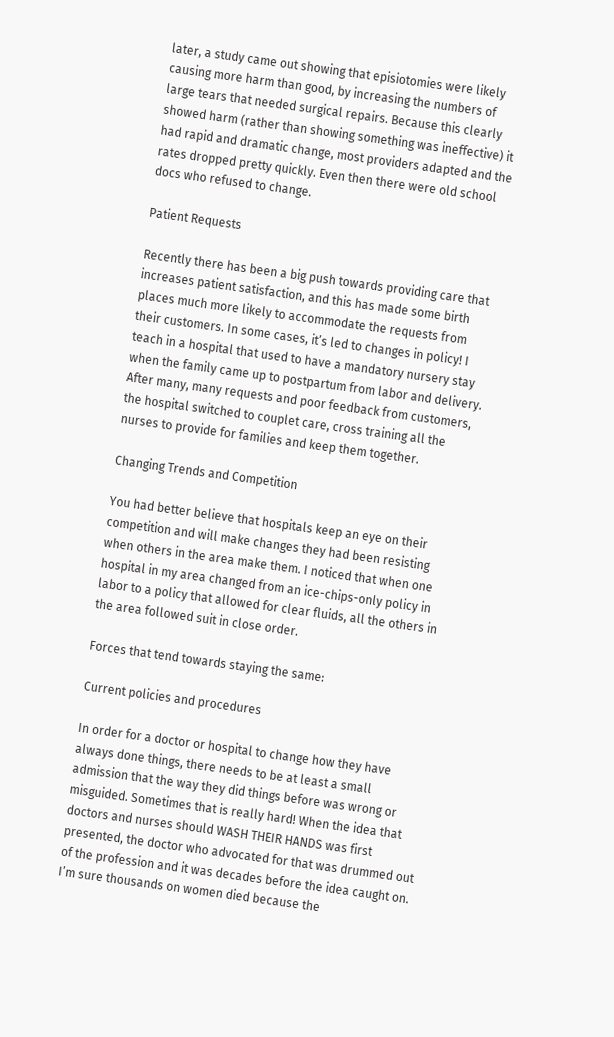later, a study came out showing that episiotomies were likely causing more harm than good, by increasing the numbers of large tears that needed surgical repairs. Because this clearly showed harm (rather than showing something was ineffective) it had rapid and dramatic change, most providers adapted and the rates dropped pretty quickly. Even then there were old school docs who refused to change.

Patient Requests

Recently there has been a big push towards providing care that increases patient satisfaction, and this has made some birth places much more likely to accommodate the requests from their customers. In some cases, it’s led to changes in policy! I teach in a hospital that used to have a mandatory nursery stay when the family came up to postpartum from labor and delivery. After many, many requests and poor feedback from customers, the hospital switched to couplet care, cross training all the nurses to provide for families and keep them together.

Changing Trends and Competition

You had better believe that hospitals keep an eye on their competition and will make changes they had been resisting when others in the area make them. I noticed that when one hospital in my area changed from an ice-chips-only policy in labor to a policy that allowed for clear fluids, all the others in the area followed suit in close order.

Forces that tend towards staying the same:

Current policies and procedures

In order for a doctor or hospital to change how they have always done things, there needs to be at least a small admission that the way they did things before was wrong or misguided. Sometimes that is really hard! When the idea that doctors and nurses should WASH THEIR HANDS was first presented, the doctor who advocated for that was drummed out of the profession and it was decades before the idea caught on. I’m sure thousands on women died because the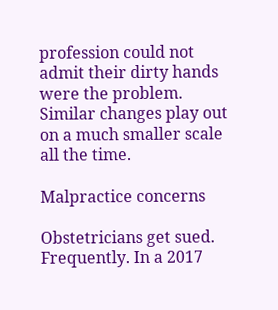profession could not admit their dirty hands were the problem. Similar changes play out on a much smaller scale all the time.

Malpractice concerns

Obstetricians get sued. Frequently. In a 2017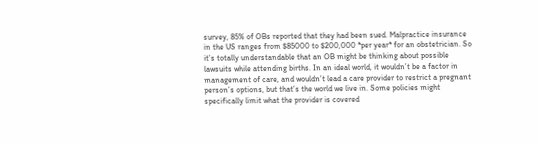survey, 85% of OBs reported that they had been sued. Malpractice insurance in the US ranges from $85000 to $200,000 *per year* for an obstetrician. So it’s totally understandable that an OB might be thinking about possible lawsuits while attending births. In an ideal world, it wouldn’t be a factor in management of care, and wouldn’t lead a care provider to restrict a pregnant person’s options, but that’s the world we live in. Some policies might specifically limit what the provider is covered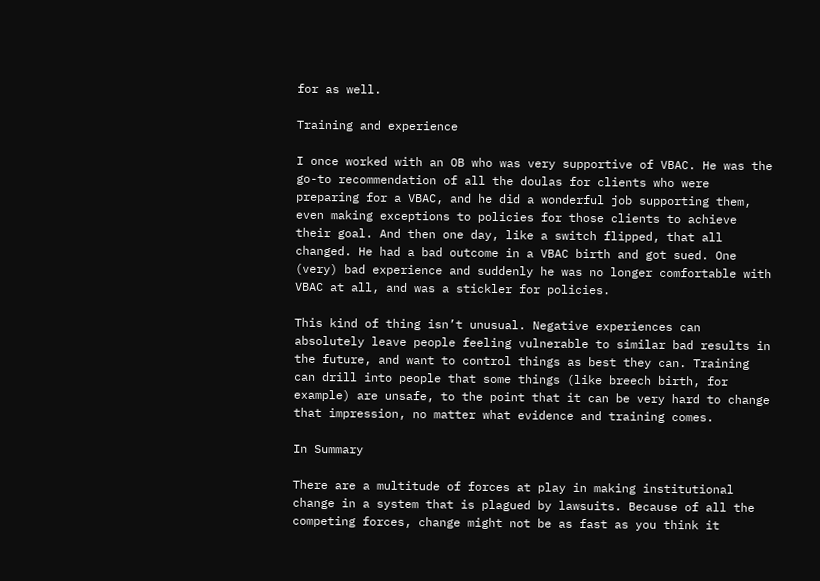for as well.

Training and experience

I once worked with an OB who was very supportive of VBAC. He was the go-to recommendation of all the doulas for clients who were preparing for a VBAC, and he did a wonderful job supporting them, even making exceptions to policies for those clients to achieve their goal. And then one day, like a switch flipped, that all changed. He had a bad outcome in a VBAC birth and got sued. One (very) bad experience and suddenly he was no longer comfortable with VBAC at all, and was a stickler for policies.

This kind of thing isn’t unusual. Negative experiences can absolutely leave people feeling vulnerable to similar bad results in the future, and want to control things as best they can. Training can drill into people that some things (like breech birth, for example) are unsafe, to the point that it can be very hard to change that impression, no matter what evidence and training comes.

In Summary

There are a multitude of forces at play in making institutional change in a system that is plagued by lawsuits. Because of all the competing forces, change might not be as fast as you think it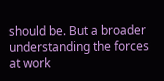should be. But a broader understanding the forces at work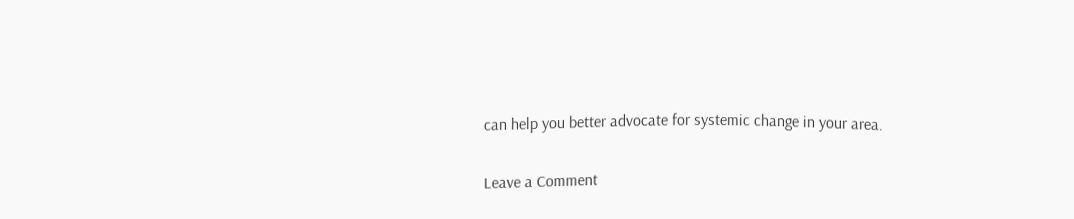can help you better advocate for systemic change in your area.

Leave a Comment